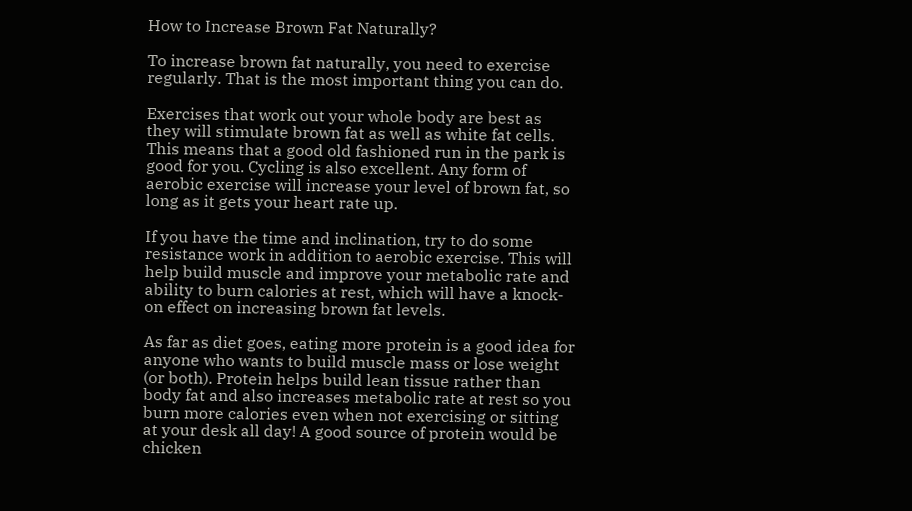How to Increase Brown Fat Naturally?

To increase brown fat naturally, you need to exercise regularly. That is the most important thing you can do.

Exercises that work out your whole body are best as they will stimulate brown fat as well as white fat cells. This means that a good old fashioned run in the park is good for you. Cycling is also excellent. Any form of aerobic exercise will increase your level of brown fat, so long as it gets your heart rate up.

If you have the time and inclination, try to do some resistance work in addition to aerobic exercise. This will help build muscle and improve your metabolic rate and ability to burn calories at rest, which will have a knock-on effect on increasing brown fat levels.

As far as diet goes, eating more protein is a good idea for anyone who wants to build muscle mass or lose weight (or both). Protein helps build lean tissue rather than body fat and also increases metabolic rate at rest so you burn more calories even when not exercising or sitting at your desk all day! A good source of protein would be chicken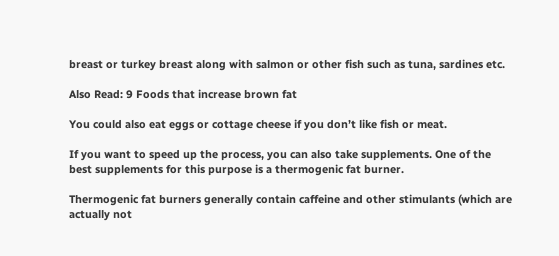breast or turkey breast along with salmon or other fish such as tuna, sardines etc.

Also Read: 9 Foods that increase brown fat

You could also eat eggs or cottage cheese if you don’t like fish or meat.

If you want to speed up the process, you can also take supplements. One of the best supplements for this purpose is a thermogenic fat burner.

Thermogenic fat burners generally contain caffeine and other stimulants (which are actually not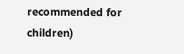recommended for children)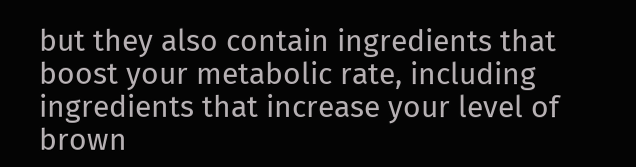but they also contain ingredients that boost your metabolic rate, including ingredients that increase your level of brown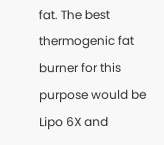fat. The best thermogenic fat burner for this purpose would be Lipo 6X and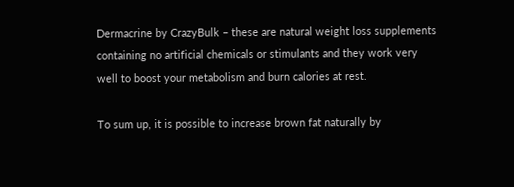Dermacrine by CrazyBulk – these are natural weight loss supplements containing no artificial chemicals or stimulants and they work very well to boost your metabolism and burn calories at rest.

To sum up, it is possible to increase brown fat naturally by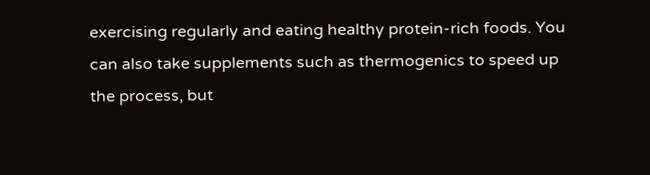exercising regularly and eating healthy protein-rich foods. You can also take supplements such as thermogenics to speed up the process, but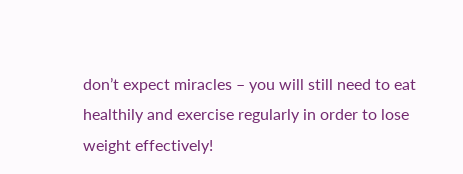don’t expect miracles – you will still need to eat healthily and exercise regularly in order to lose weight effectively!